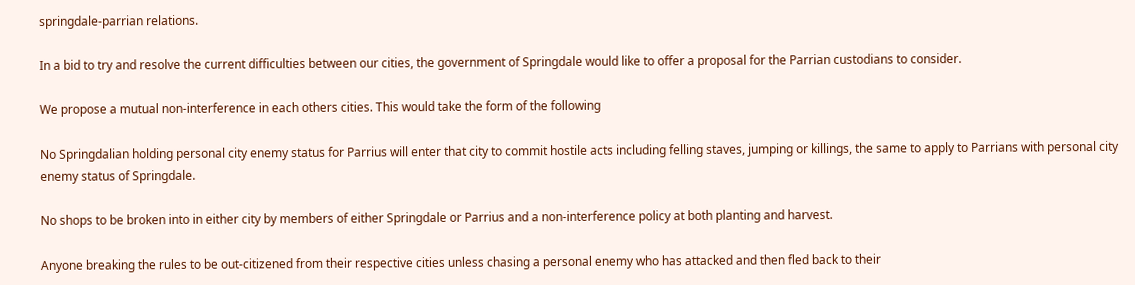springdale-parrian relations.

In a bid to try and resolve the current difficulties between our cities, the government of Springdale would like to offer a proposal for the Parrian custodians to consider.

We propose a mutual non-interference in each others cities. This would take the form of the following

No Springdalian holding personal city enemy status for Parrius will enter that city to commit hostile acts including felling staves, jumping or killings, the same to apply to Parrians with personal city enemy status of Springdale.

No shops to be broken into in either city by members of either Springdale or Parrius and a non-interference policy at both planting and harvest.

Anyone breaking the rules to be out-citizened from their respective cities unless chasing a personal enemy who has attacked and then fled back to their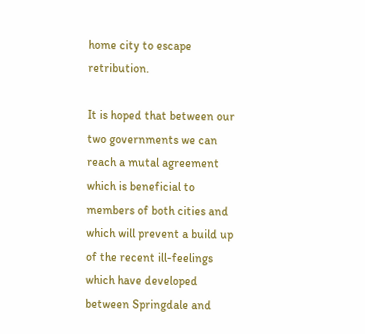home city to escape retribution.

It is hoped that between our two governments we can reach a mutal agreement which is beneficial to members of both cities and which will prevent a build up of the recent ill-feelings which have developed between Springdale and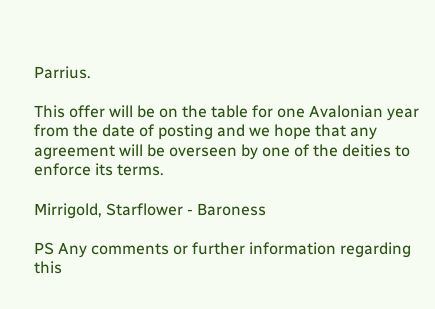Parrius.

This offer will be on the table for one Avalonian year from the date of posting and we hope that any agreement will be overseen by one of the deities to enforce its terms.

Mirrigold, Starflower - Baroness

PS Any comments or further information regarding this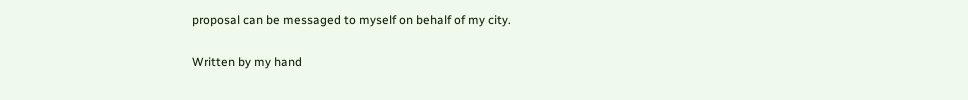proposal can be messaged to myself on behalf of my city.

Written by my hand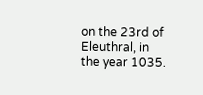on the 23rd of Eleuthral, in the year 1035.